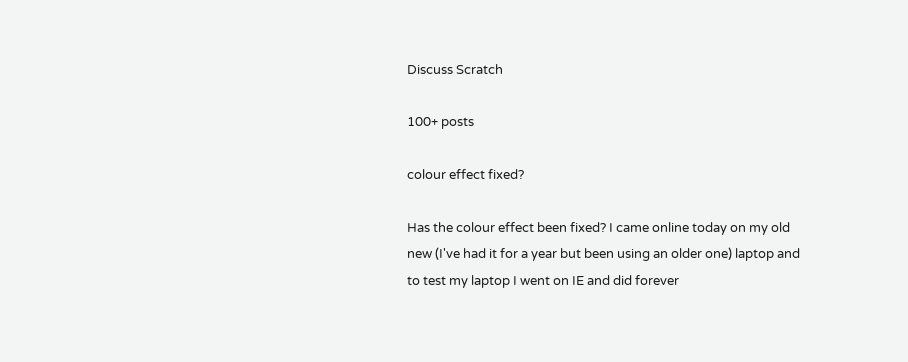Discuss Scratch

100+ posts

colour effect fixed?

Has the colour effect been fixed? I came online today on my old new (I've had it for a year but been using an older one) laptop and to test my laptop I went on IE and did forever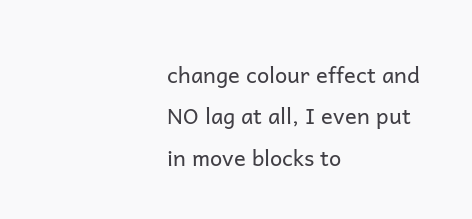change colour effect and NO lag at all, I even put in move blocks to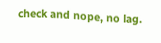check and nope, no lag.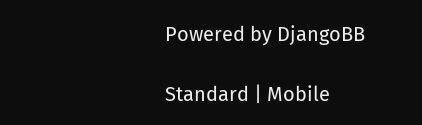Powered by DjangoBB

Standard | Mobile